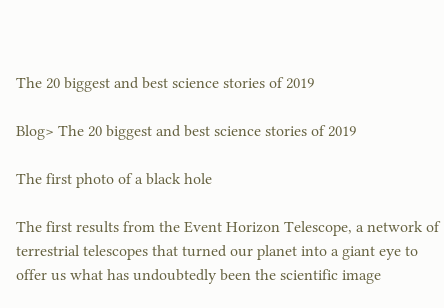The 20 biggest and best science stories of 2019

Blog> The 20 biggest and best science stories of 2019

The first photo of a black hole

The first results from the Event Horizon Telescope, a network of terrestrial telescopes that turned our planet into a giant eye to offer us what has undoubtedly been the scientific image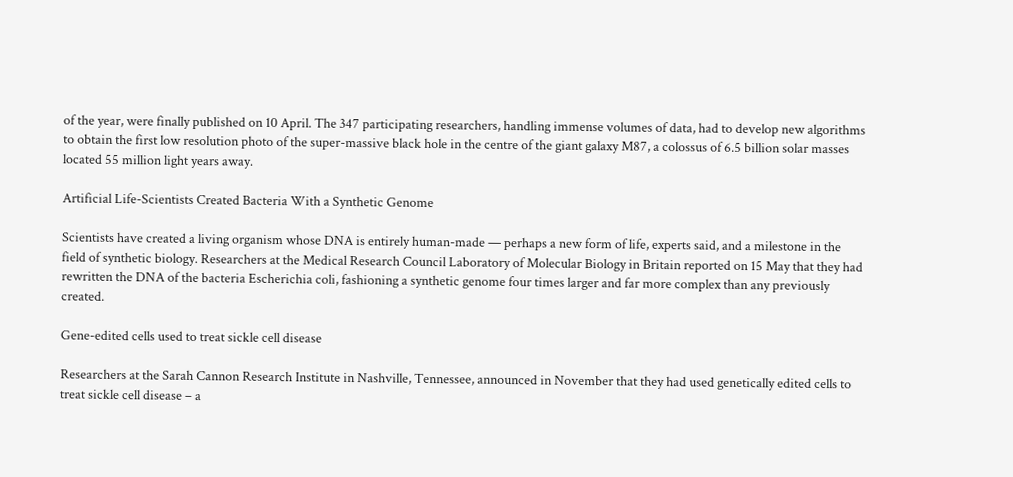of the year, were finally published on 10 April. The 347 participating researchers, handling immense volumes of data, had to develop new algorithms to obtain the first low resolution photo of the super-massive black hole in the centre of the giant galaxy M87, a colossus of 6.5 billion solar masses located 55 million light years away.

Artificial Life-Scientists Created Bacteria With a Synthetic Genome

Scientists have created a living organism whose DNA is entirely human-made — perhaps a new form of life, experts said, and a milestone in the field of synthetic biology. Researchers at the Medical Research Council Laboratory of Molecular Biology in Britain reported on 15 May that they had rewritten the DNA of the bacteria Escherichia coli, fashioning a synthetic genome four times larger and far more complex than any previously created.

Gene-edited cells used to treat sickle cell disease

Researchers at the Sarah Cannon Research Institute in Nashville, Tennessee, announced in November that they had used genetically edited cells to treat sickle cell disease – a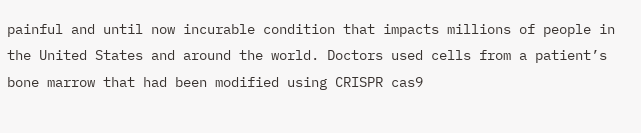painful and until now incurable condition that impacts millions of people in the United States and around the world. Doctors used cells from a patient’s bone marrow that had been modified using CRISPR cas9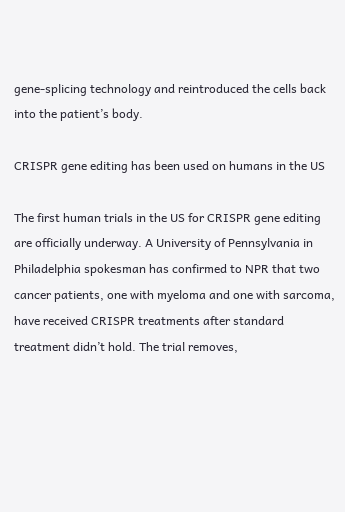gene-splicing technology and reintroduced the cells back into the patient’s body.

CRISPR gene editing has been used on humans in the US

The first human trials in the US for CRISPR gene editing are officially underway. A University of Pennsylvania in Philadelphia spokesman has confirmed to NPR that two cancer patients, one with myeloma and one with sarcoma, have received CRISPR treatments after standard treatment didn’t hold. The trial removes,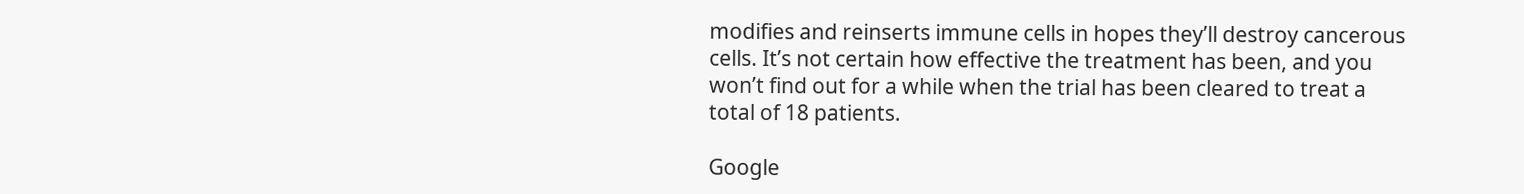modifies and reinserts immune cells in hopes they’ll destroy cancerous cells. It’s not certain how effective the treatment has been, and you won’t find out for a while when the trial has been cleared to treat a total of 18 patients.

Google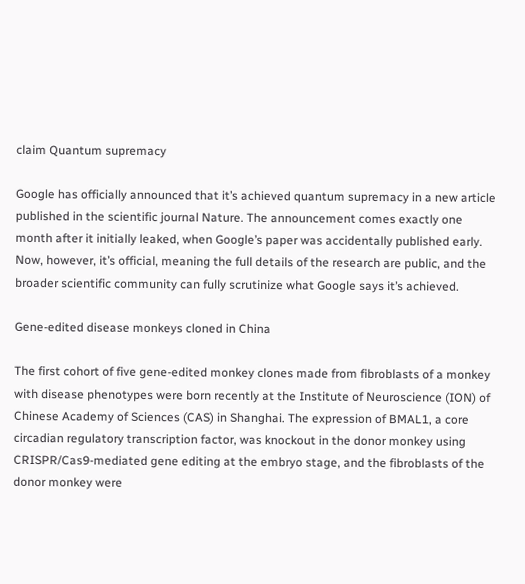claim Quantum supremacy

Google has officially announced that it’s achieved quantum supremacy in a new article published in the scientific journal Nature. The announcement comes exactly one month after it initially leaked, when Google’s paper was accidentally published early. Now, however, it’s official, meaning the full details of the research are public, and the broader scientific community can fully scrutinize what Google says it’s achieved.

Gene-edited disease monkeys cloned in China

The first cohort of five gene-edited monkey clones made from fibroblasts of a monkey with disease phenotypes were born recently at the Institute of Neuroscience (ION) of Chinese Academy of Sciences (CAS) in Shanghai. The expression of BMAL1, a core circadian regulatory transcription factor, was knockout in the donor monkey using CRISPR/Cas9-mediated gene editing at the embryo stage, and the fibroblasts of the donor monkey were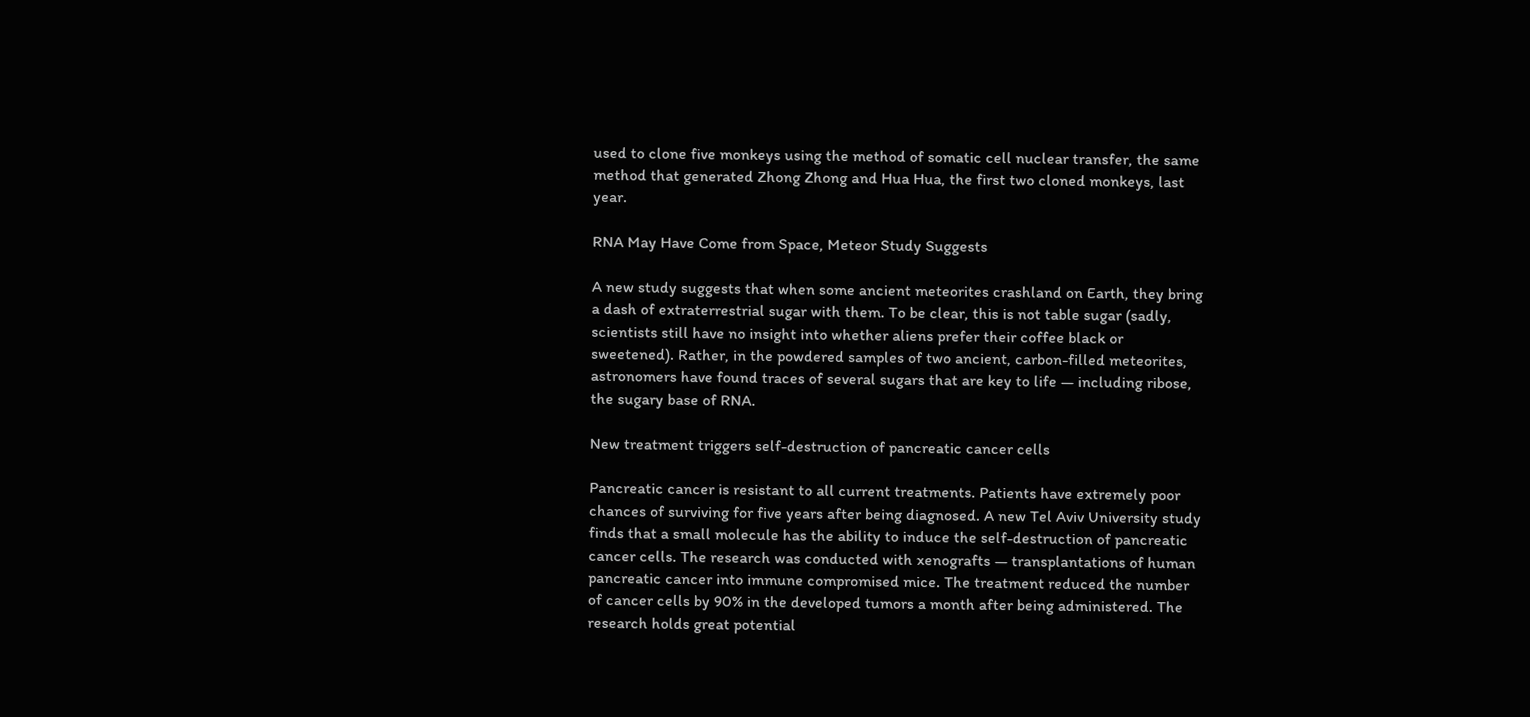used to clone five monkeys using the method of somatic cell nuclear transfer, the same method that generated Zhong Zhong and Hua Hua, the first two cloned monkeys, last year.

RNA May Have Come from Space, Meteor Study Suggests

A new study suggests that when some ancient meteorites crashland on Earth, they bring a dash of extraterrestrial sugar with them. To be clear, this is not table sugar (sadly, scientists still have no insight into whether aliens prefer their coffee black or sweetened). Rather, in the powdered samples of two ancient, carbon-filled meteorites, astronomers have found traces of several sugars that are key to life — including ribose, the sugary base of RNA.

New treatment triggers self-destruction of pancreatic cancer cells

Pancreatic cancer is resistant to all current treatments. Patients have extremely poor chances of surviving for five years after being diagnosed. A new Tel Aviv University study finds that a small molecule has the ability to induce the self-destruction of pancreatic cancer cells. The research was conducted with xenografts — transplantations of human pancreatic cancer into immune compromised mice. The treatment reduced the number of cancer cells by 90% in the developed tumors a month after being administered. The research holds great potential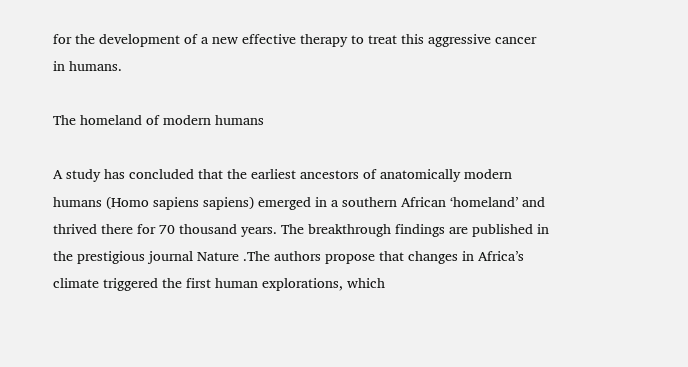for the development of a new effective therapy to treat this aggressive cancer in humans.

The homeland of modern humans

A study has concluded that the earliest ancestors of anatomically modern humans (Homo sapiens sapiens) emerged in a southern African ‘homeland’ and thrived there for 70 thousand years. The breakthrough findings are published in the prestigious journal Nature .The authors propose that changes in Africa’s climate triggered the first human explorations, which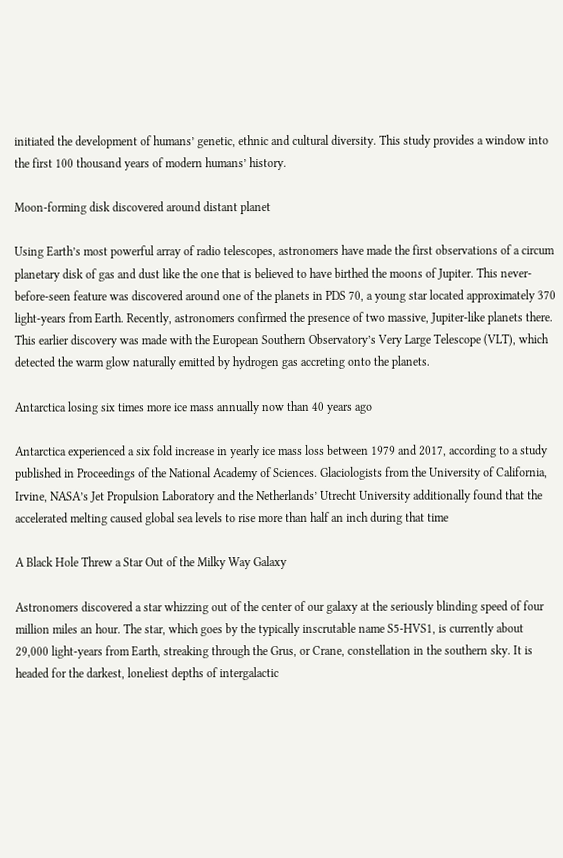initiated the development of humans’ genetic, ethnic and cultural diversity. This study provides a window into the first 100 thousand years of modern humans’ history.

Moon-forming disk discovered around distant planet

Using Earth’s most powerful array of radio telescopes, astronomers have made the first observations of a circum planetary disk of gas and dust like the one that is believed to have birthed the moons of Jupiter. This never-before-seen feature was discovered around one of the planets in PDS 70, a young star located approximately 370 light-years from Earth. Recently, astronomers confirmed the presence of two massive, Jupiter-like planets there. This earlier discovery was made with the European Southern Observatory’s Very Large Telescope (VLT), which detected the warm glow naturally emitted by hydrogen gas accreting onto the planets.

Antarctica losing six times more ice mass annually now than 40 years ago

Antarctica experienced a six fold increase in yearly ice mass loss between 1979 and 2017, according to a study published in Proceedings of the National Academy of Sciences. Glaciologists from the University of California, Irvine, NASA’s Jet Propulsion Laboratory and the Netherlands’ Utrecht University additionally found that the accelerated melting caused global sea levels to rise more than half an inch during that time

A Black Hole Threw a Star Out of the Milky Way Galaxy

Astronomers discovered a star whizzing out of the center of our galaxy at the seriously blinding speed of four million miles an hour. The star, which goes by the typically inscrutable name S5-HVS1, is currently about 29,000 light-years from Earth, streaking through the Grus, or Crane, constellation in the southern sky. It is headed for the darkest, loneliest depths of intergalactic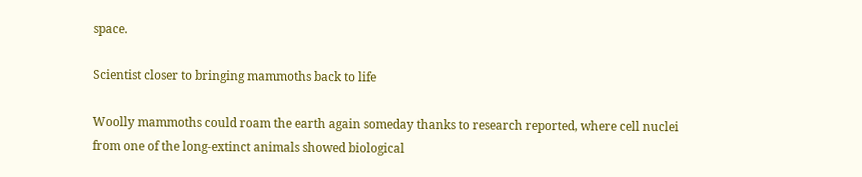space.

Scientist closer to bringing mammoths back to life

Woolly mammoths could roam the earth again someday thanks to research reported, where cell nuclei from one of the long-extinct animals showed biological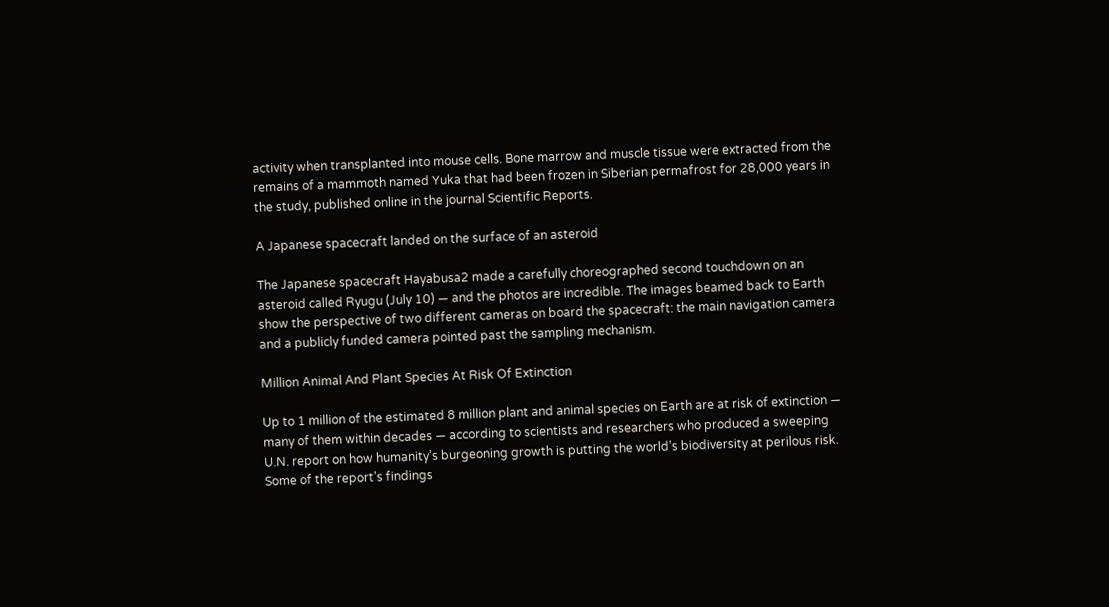activity when transplanted into mouse cells. Bone marrow and muscle tissue were extracted from the remains of a mammoth named Yuka that had been frozen in Siberian permafrost for 28,000 years in the study, published online in the journal Scientific Reports.

A Japanese spacecraft landed on the surface of an asteroid

The Japanese spacecraft Hayabusa2 made a carefully choreographed second touchdown on an asteroid called Ryugu (July 10) — and the photos are incredible. The images beamed back to Earth show the perspective of two different cameras on board the spacecraft: the main navigation camera and a publicly funded camera pointed past the sampling mechanism.

Million Animal And Plant Species At Risk Of Extinction

Up to 1 million of the estimated 8 million plant and animal species on Earth are at risk of extinction — many of them within decades — according to scientists and researchers who produced a sweeping U.N. report on how humanity’s burgeoning growth is putting the world’s biodiversity at perilous risk. Some of the report’s findings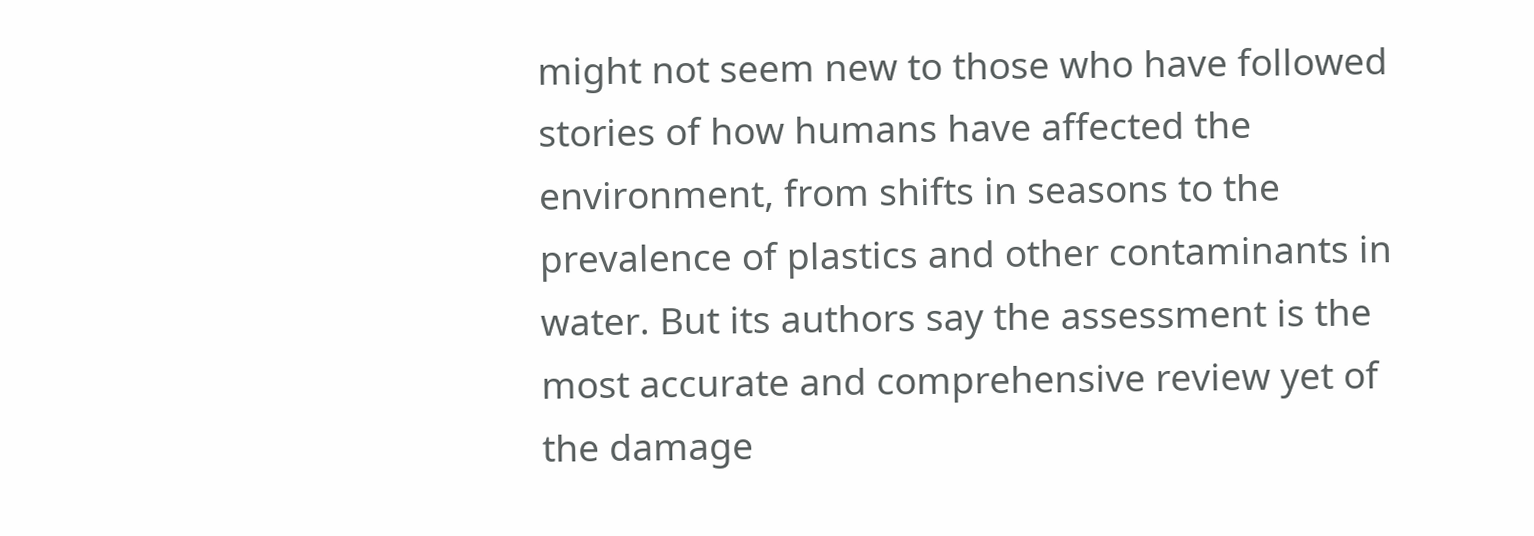might not seem new to those who have followed stories of how humans have affected the environment, from shifts in seasons to the prevalence of plastics and other contaminants in water. But its authors say the assessment is the most accurate and comprehensive review yet of the damage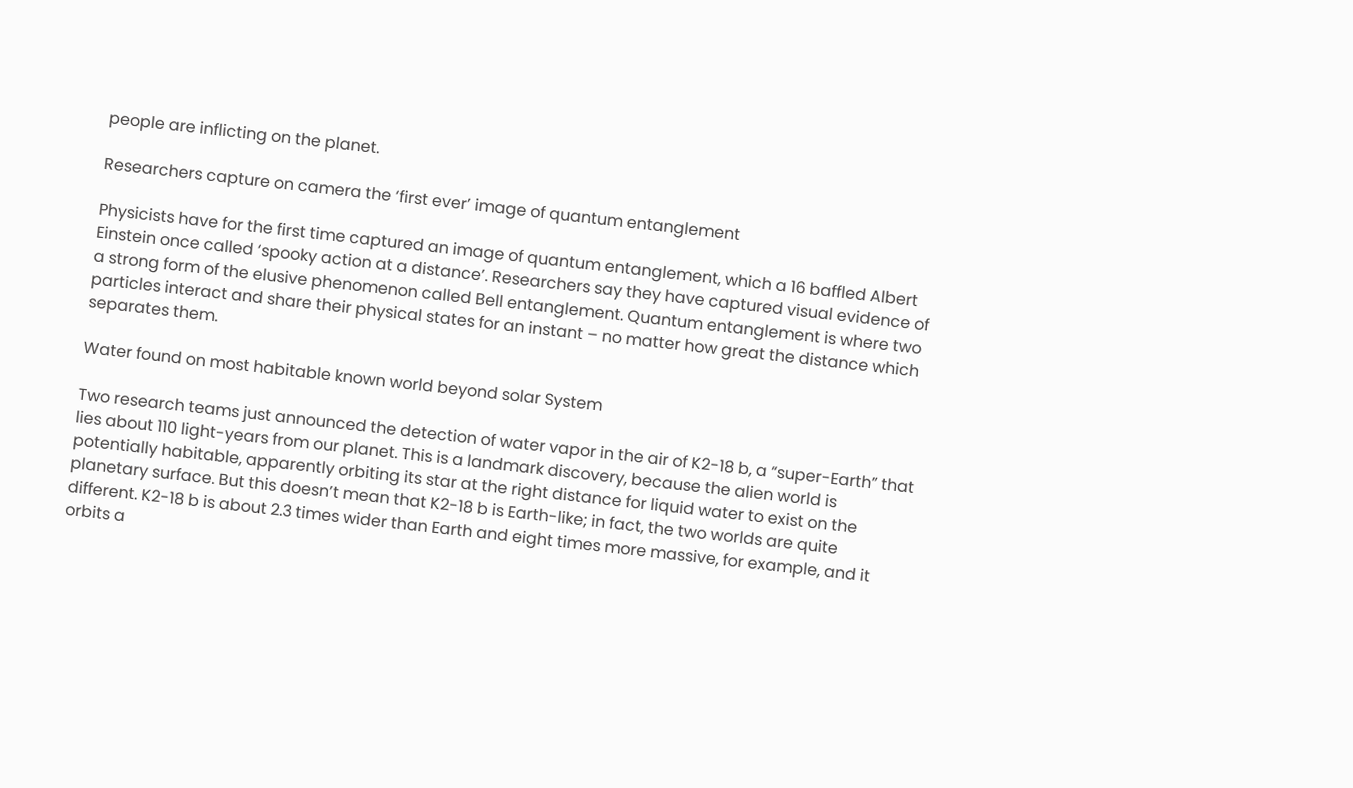people are inflicting on the planet.

Researchers capture on camera the ‘first ever’ image of quantum entanglement

Physicists have for the first time captured an image of quantum entanglement, which a 16 baffled Albert Einstein once called ‘spooky action at a distance’. Researchers say they have captured visual evidence of a strong form of the elusive phenomenon called Bell entanglement. Quantum entanglement is where two particles interact and share their physical states for an instant – no matter how great the distance which separates them.

Water found on most habitable known world beyond solar System

Two research teams just announced the detection of water vapor in the air of K2-18 b, a “super-Earth” that lies about 110 light-years from our planet. This is a landmark discovery, because the alien world is potentially habitable, apparently orbiting its star at the right distance for liquid water to exist on the planetary surface. But this doesn’t mean that K2-18 b is Earth-like; in fact, the two worlds are quite different. K2-18 b is about 2.3 times wider than Earth and eight times more massive, for example, and it orbits a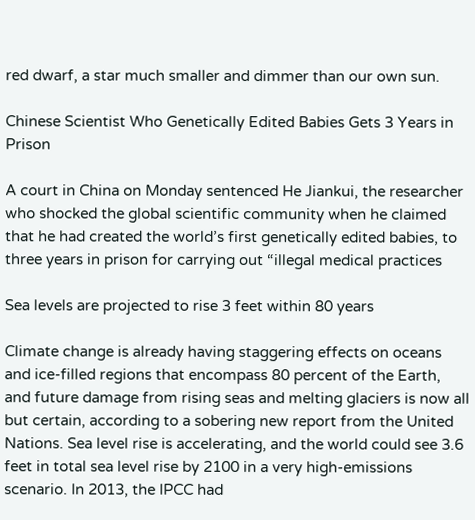red dwarf, a star much smaller and dimmer than our own sun.

Chinese Scientist Who Genetically Edited Babies Gets 3 Years in Prison

A court in China on Monday sentenced He Jiankui, the researcher who shocked the global scientific community when he claimed that he had created the world’s first genetically edited babies, to three years in prison for carrying out “illegal medical practices

Sea levels are projected to rise 3 feet within 80 years

Climate change is already having staggering effects on oceans and ice-filled regions that encompass 80 percent of the Earth, and future damage from rising seas and melting glaciers is now all but certain, according to a sobering new report from the United Nations. Sea level rise is accelerating, and the world could see 3.6 feet in total sea level rise by 2100 in a very high-emissions scenario. In 2013, the IPCC had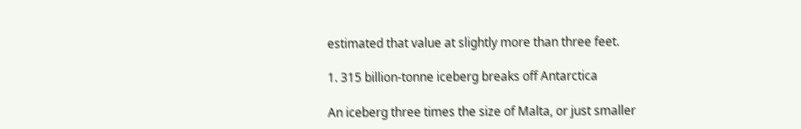estimated that value at slightly more than three feet.

1. 315 billion-tonne iceberg breaks off Antarctica

An iceberg three times the size of Malta, or just smaller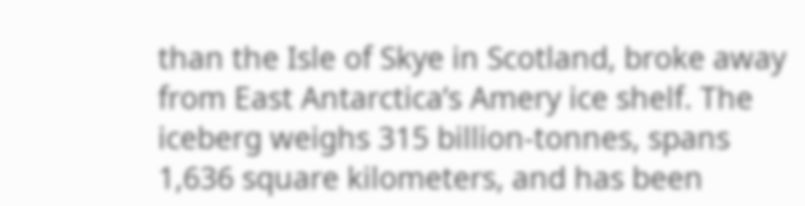than the Isle of Skye in Scotland, broke away from East Antarctica’s Amery ice shelf. The iceberg weighs 315 billion-tonnes, spans 1,636 square kilometers, and has been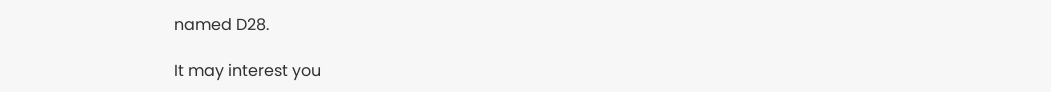named D28.

It may interest you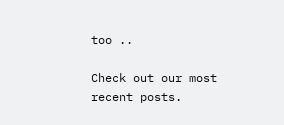too ..

Check out our most recent posts.